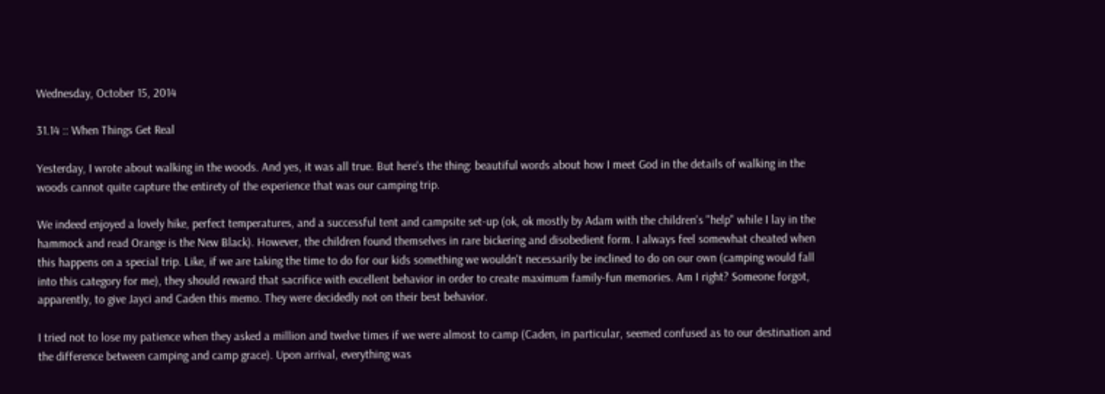Wednesday, October 15, 2014

31.14 :: When Things Get Real

Yesterday, I wrote about walking in the woods. And yes, it was all true. But here's the thing: beautiful words about how I meet God in the details of walking in the woods cannot quite capture the entirety of the experience that was our camping trip.

We indeed enjoyed a lovely hike, perfect temperatures, and a successful tent and campsite set-up (ok, ok mostly by Adam with the children's "help" while I lay in the hammock and read Orange is the New Black). However, the children found themselves in rare bickering and disobedient form. I always feel somewhat cheated when this happens on a special trip. Like, if we are taking the time to do for our kids something we wouldn't necessarily be inclined to do on our own (camping would fall into this category for me), they should reward that sacrifice with excellent behavior in order to create maximum family-fun memories. Am I right? Someone forgot, apparently, to give Jayci and Caden this memo. They were decidedly not on their best behavior.

I tried not to lose my patience when they asked a million and twelve times if we were almost to camp (Caden, in particular, seemed confused as to our destination and the difference between camping and camp grace). Upon arrival, everything was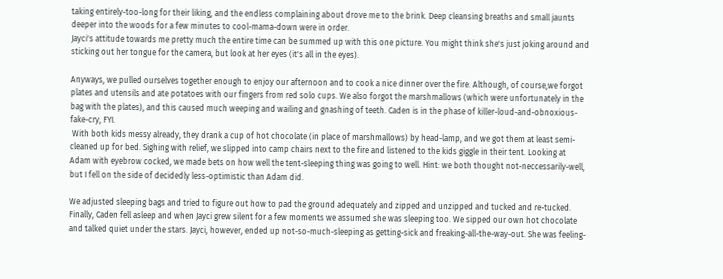taking entirely-too-long for their liking, and the endless complaining about drove me to the brink. Deep cleansing breaths and small jaunts deeper into the woods for a few minutes to cool-mama-down were in order.
Jayci's attitude towards me pretty much the entire time can be summed up with this one picture. You might think she's just joking around and sticking out her tongue for the camera, but look at her eyes (it's all in the eyes).

Anyways, we pulled ourselves together enough to enjoy our afternoon and to cook a nice dinner over the fire. Although, of course,we forgot plates and utensils and ate potatoes with our fingers from red solo cups. We also forgot the marshmallows (which were unfortunately in the bag with the plates), and this caused much weeping and wailing and gnashing of teeth. Caden is in the phase of killer-loud-and-obnoxious-fake-cry, FYI.
 With both kids messy already, they drank a cup of hot chocolate (in place of marshmallows) by head-lamp, and we got them at least semi-cleaned up for bed. Sighing with relief, we slipped into camp chairs next to the fire and listened to the kids giggle in their tent. Looking at Adam with eyebrow cocked, we made bets on how well the tent-sleeping thing was going to well. Hint: we both thought not-neccessarily-well, but I fell on the side of decidedly less-optimistic than Adam did.

We adjusted sleeping bags and tried to figure out how to pad the ground adequately and zipped and unzipped and tucked and re-tucked. Finally, Caden fell asleep and when Jayci grew silent for a few moments we assumed she was sleeping too. We sipped our own hot chocolate and talked quiet under the stars. Jayci, however, ended up not-so-much-sleeping as getting-sick and freaking-all-the-way-out. She was feeling-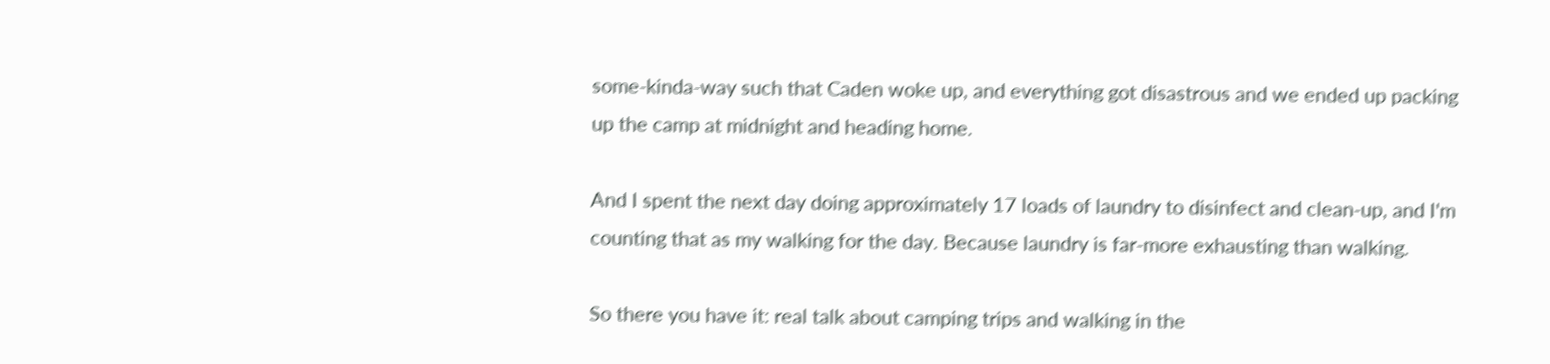some-kinda-way such that Caden woke up, and everything got disastrous and we ended up packing up the camp at midnight and heading home.

And I spent the next day doing approximately 17 loads of laundry to disinfect and clean-up, and I'm counting that as my walking for the day. Because laundry is far-more exhausting than walking.

So there you have it: real talk about camping trips and walking in the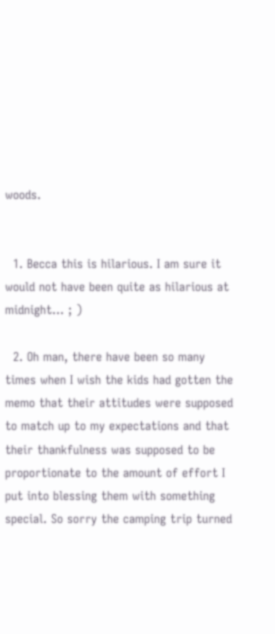woods.


  1. Becca this is hilarious. I am sure it would not have been quite as hilarious at midnight... ; )

  2. Oh man, there have been so many times when I wish the kids had gotten the memo that their attitudes were supposed to match up to my expectations and that their thankfulness was supposed to be proportionate to the amount of effort I put into blessing them with something special. So sorry the camping trip turned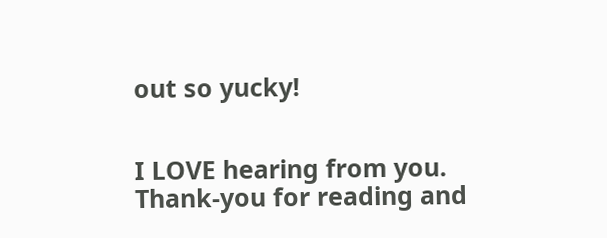out so yucky!


I LOVE hearing from you. Thank-you for reading and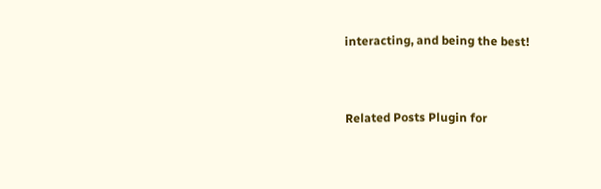interacting, and being the best!


Related Posts Plugin for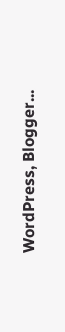WordPress, Blogger...